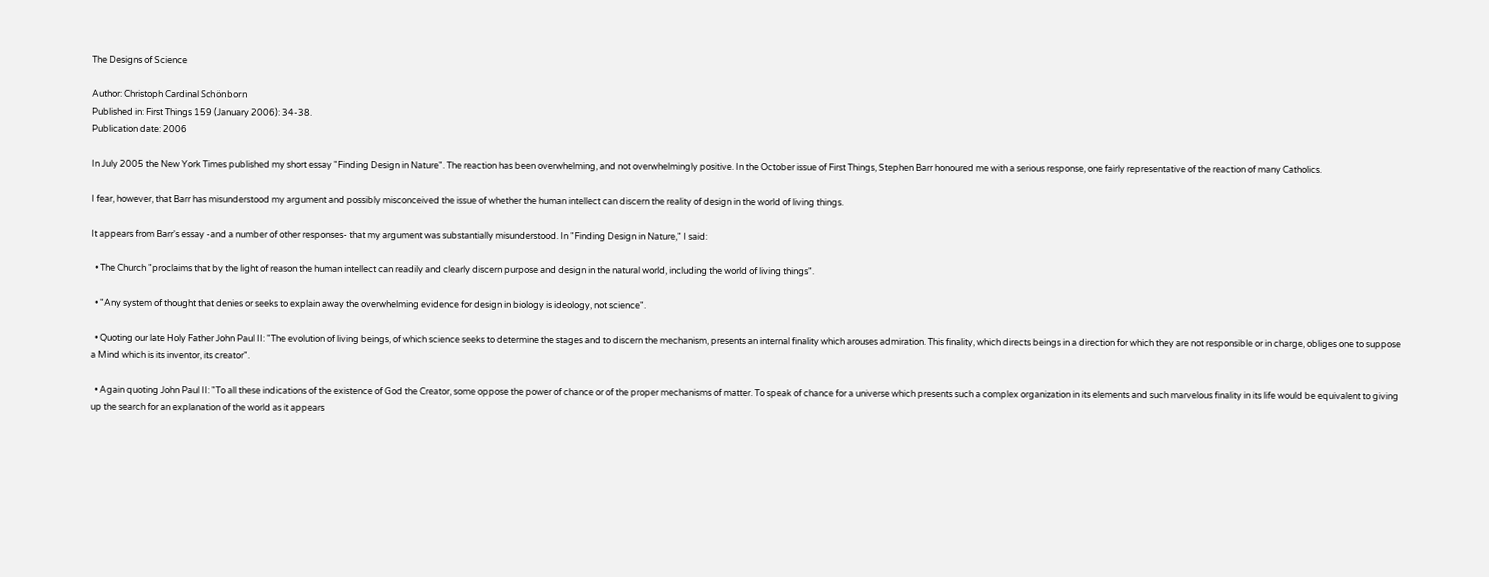The Designs of Science

Author: Christoph Cardinal Schönborn
Published in: First Things 159 (January 2006): 34-38.
Publication date: 2006

In July 2005 the New York Times published my short essay "Finding Design in Nature". The reaction has been overwhelming, and not overwhelmingly positive. In the October issue of First Things, Stephen Barr honoured me with a serious response, one fairly representative of the reaction of many Catholics.

I fear, however, that Barr has misunderstood my argument and possibly misconceived the issue of whether the human intellect can discern the reality of design in the world of living things.

It appears from Barr's essay -and a number of other responses- that my argument was substantially misunderstood. In "Finding Design in Nature," I said:

  • The Church "proclaims that by the light of reason the human intellect can readily and clearly discern purpose and design in the natural world, including the world of living things".

  • "Any system of thought that denies or seeks to explain away the overwhelming evidence for design in biology is ideology, not science".

  • Quoting our late Holy Father John Paul II: "The evolution of living beings, of which science seeks to determine the stages and to discern the mechanism, presents an internal finality which arouses admiration. This finality, which directs beings in a direction for which they are not responsible or in charge, obliges one to suppose a Mind which is its inventor, its creator".

  • Again quoting John Paul II: "To all these indications of the existence of God the Creator, some oppose the power of chance or of the proper mechanisms of matter. To speak of chance for a universe which presents such a complex organization in its elements and such marvelous finality in its life would be equivalent to giving up the search for an explanation of the world as it appears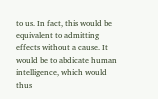to us. In fact, this would be equivalent to admitting effects without a cause. It would be to abdicate human intelligence, which would thus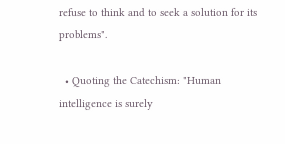refuse to think and to seek a solution for its problems".

  • Quoting the Catechism: "Human intelligence is surely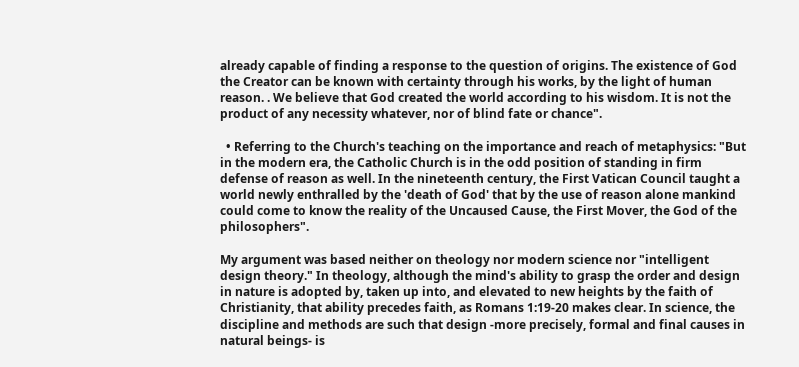already capable of finding a response to the question of origins. The existence of God the Creator can be known with certainty through his works, by the light of human reason. . We believe that God created the world according to his wisdom. It is not the product of any necessity whatever, nor of blind fate or chance".

  • Referring to the Church's teaching on the importance and reach of metaphysics: "But in the modern era, the Catholic Church is in the odd position of standing in firm defense of reason as well. In the nineteenth century, the First Vatican Council taught a world newly enthralled by the 'death of God' that by the use of reason alone mankind could come to know the reality of the Uncaused Cause, the First Mover, the God of the philosophers".

My argument was based neither on theology nor modern science nor "intelligent design theory." In theology, although the mind's ability to grasp the order and design in nature is adopted by, taken up into, and elevated to new heights by the faith of Christianity, that ability precedes faith, as Romans 1:19-20 makes clear. In science, the discipline and methods are such that design -more precisely, formal and final causes in natural beings- is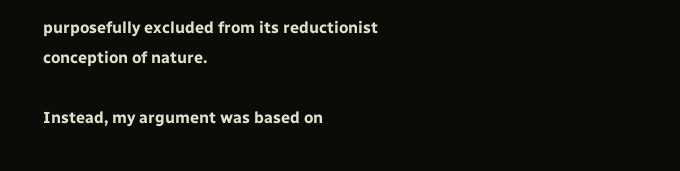purposefully excluded from its reductionist conception of nature.

Instead, my argument was based on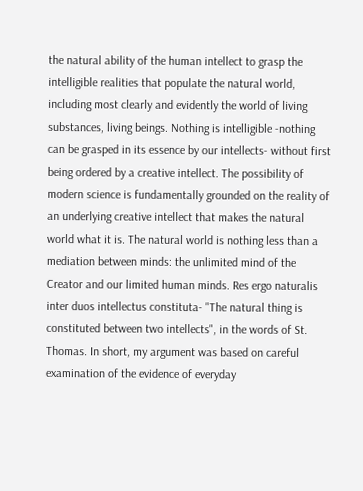the natural ability of the human intellect to grasp the intelligible realities that populate the natural world, including most clearly and evidently the world of living substances, living beings. Nothing is intelligible -nothing can be grasped in its essence by our intellects- without first being ordered by a creative intellect. The possibility of modern science is fundamentally grounded on the reality of an underlying creative intellect that makes the natural world what it is. The natural world is nothing less than a mediation between minds: the unlimited mind of the Creator and our limited human minds. Res ergo naturalis inter duos intellectus constituta- "The natural thing is constituted between two intellects", in the words of St. Thomas. In short, my argument was based on careful examination of the evidence of everyday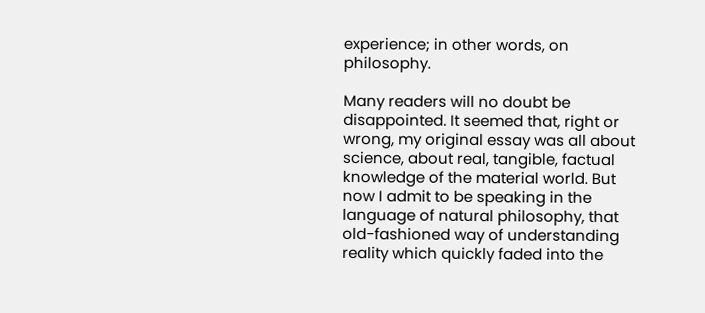experience; in other words, on philosophy.

Many readers will no doubt be disappointed. It seemed that, right or wrong, my original essay was all about science, about real, tangible, factual knowledge of the material world. But now I admit to be speaking in the language of natural philosophy, that old-fashioned way of understanding reality which quickly faded into the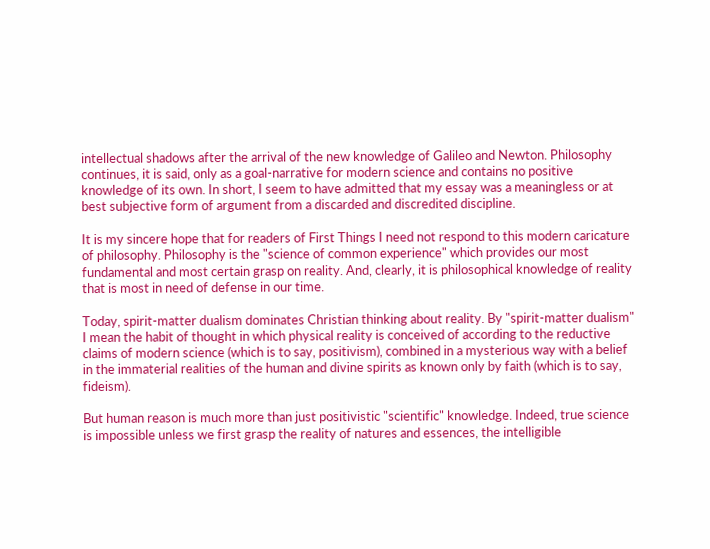intellectual shadows after the arrival of the new knowledge of Galileo and Newton. Philosophy continues, it is said, only as a goal-narrative for modern science and contains no positive knowledge of its own. In short, I seem to have admitted that my essay was a meaningless or at best subjective form of argument from a discarded and discredited discipline.

It is my sincere hope that for readers of First Things I need not respond to this modern caricature of philosophy. Philosophy is the "science of common experience" which provides our most fundamental and most certain grasp on reality. And, clearly, it is philosophical knowledge of reality that is most in need of defense in our time.

Today, spirit-matter dualism dominates Christian thinking about reality. By "spirit-matter dualism" I mean the habit of thought in which physical reality is conceived of according to the reductive claims of modern science (which is to say, positivism), combined in a mysterious way with a belief in the immaterial realities of the human and divine spirits as known only by faith (which is to say, fideism).

But human reason is much more than just positivistic "scientific" knowledge. Indeed, true science is impossible unless we first grasp the reality of natures and essences, the intelligible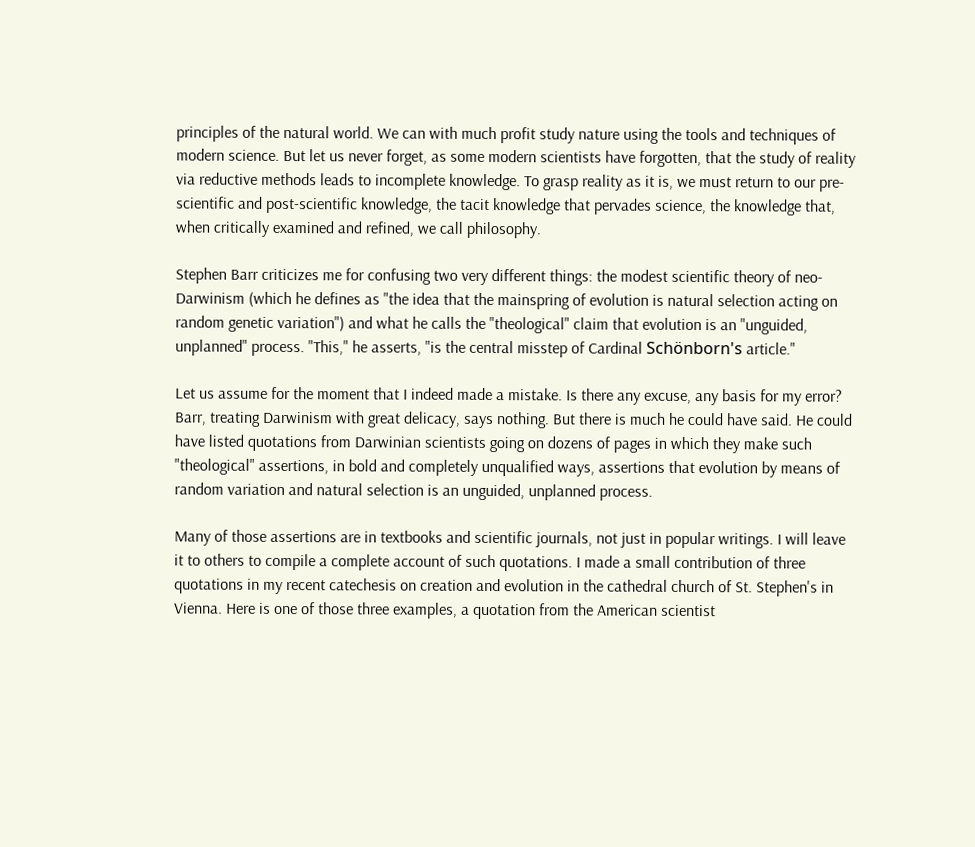principles of the natural world. We can with much profit study nature using the tools and techniques of modern science. But let us never forget, as some modern scientists have forgotten, that the study of reality via reductive methods leads to incomplete knowledge. To grasp reality as it is, we must return to our pre-scientific and post-scientific knowledge, the tacit knowledge that pervades science, the knowledge that, when critically examined and refined, we call philosophy.

Stephen Barr criticizes me for confusing two very different things: the modest scientific theory of neo-Darwinism (which he defines as "the idea that the mainspring of evolution is natural selection acting on random genetic variation") and what he calls the "theological" claim that evolution is an "unguided, unplanned" process. "This," he asserts, "is the central misstep of Cardinal Schönborn's article."

Let us assume for the moment that I indeed made a mistake. Is there any excuse, any basis for my error? Barr, treating Darwinism with great delicacy, says nothing. But there is much he could have said. He could have listed quotations from Darwinian scientists going on dozens of pages in which they make such "theological" assertions, in bold and completely unqualified ways, assertions that evolution by means of random variation and natural selection is an unguided, unplanned process.

Many of those assertions are in textbooks and scientific journals, not just in popular writings. I will leave it to others to compile a complete account of such quotations. I made a small contribution of three quotations in my recent catechesis on creation and evolution in the cathedral church of St. Stephen's in Vienna. Here is one of those three examples, a quotation from the American scientist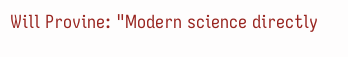Will Provine: "Modern science directly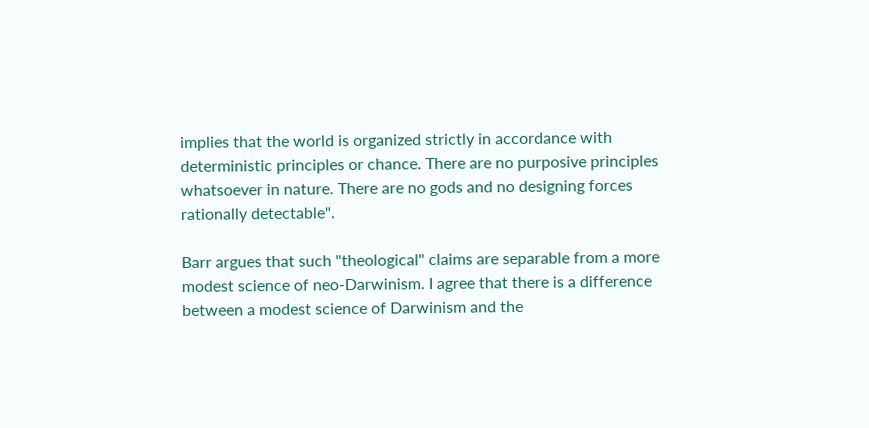implies that the world is organized strictly in accordance with deterministic principles or chance. There are no purposive principles whatsoever in nature. There are no gods and no designing forces rationally detectable".

Barr argues that such "theological" claims are separable from a more modest science of neo-Darwinism. I agree that there is a difference between a modest science of Darwinism and the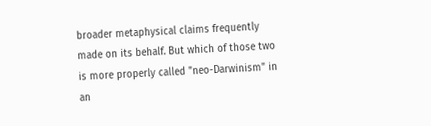broader metaphysical claims frequently made on its behalf. But which of those two is more properly called "neo-Darwinism" in an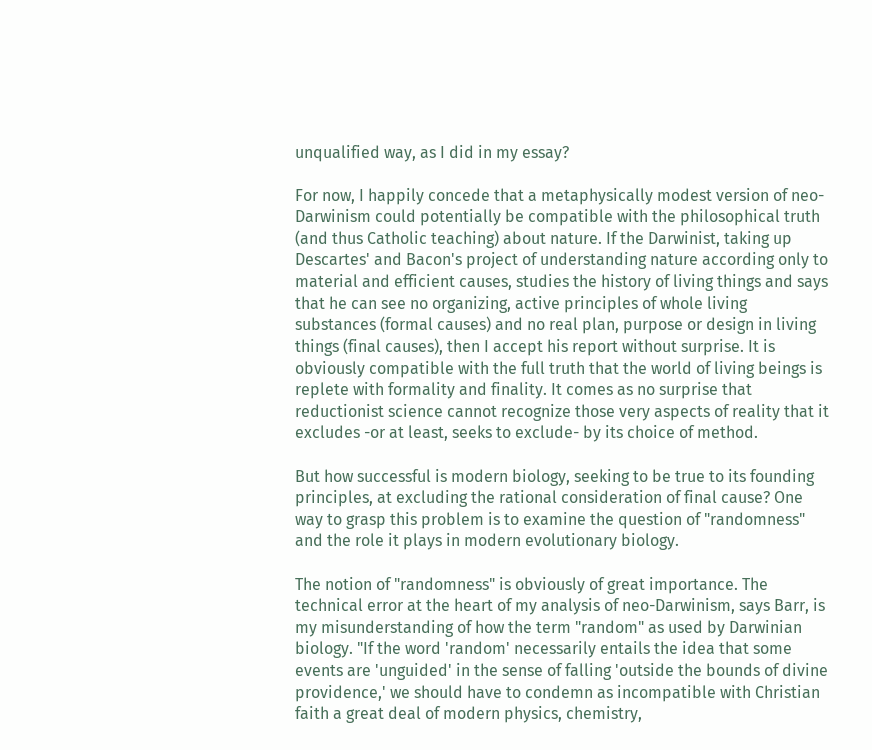unqualified way, as I did in my essay?

For now, I happily concede that a metaphysically modest version of neo-Darwinism could potentially be compatible with the philosophical truth (and thus Catholic teaching) about nature. If the Darwinist, taking up Descartes' and Bacon's project of understanding nature according only to material and efficient causes, studies the history of living things and says that he can see no organizing, active principles of whole living substances (formal causes) and no real plan, purpose or design in living things (final causes), then I accept his report without surprise. It is obviously compatible with the full truth that the world of living beings is replete with formality and finality. It comes as no surprise that reductionist science cannot recognize those very aspects of reality that it excludes -or at least, seeks to exclude- by its choice of method.

But how successful is modern biology, seeking to be true to its founding principles, at excluding the rational consideration of final cause? One way to grasp this problem is to examine the question of "randomness" and the role it plays in modern evolutionary biology.

The notion of "randomness" is obviously of great importance. The technical error at the heart of my analysis of neo-Darwinism, says Barr, is my misunderstanding of how the term "random" as used by Darwinian biology. "If the word 'random' necessarily entails the idea that some events are 'unguided' in the sense of falling 'outside the bounds of divine providence,' we should have to condemn as incompatible with Christian faith a great deal of modern physics, chemistry,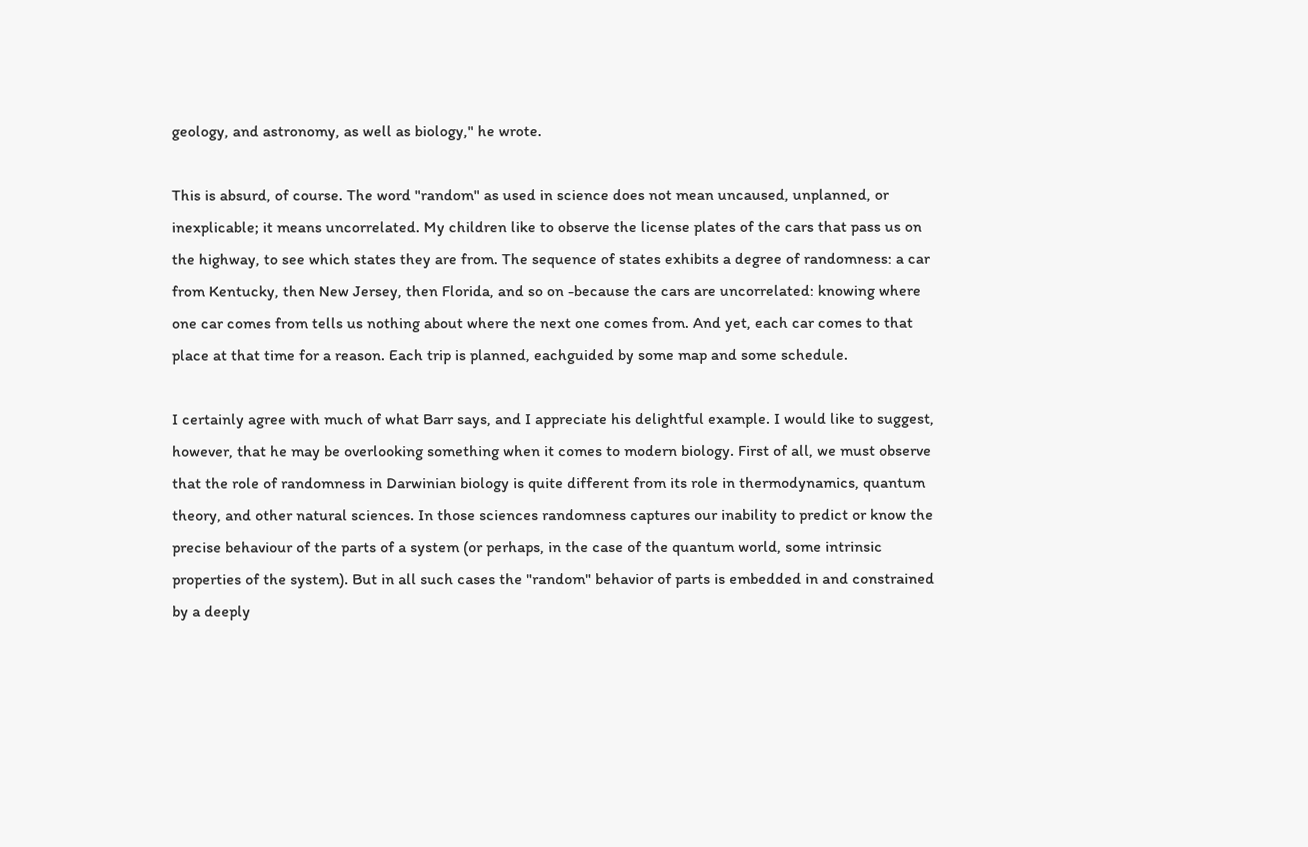geology, and astronomy, as well as biology," he wrote.

This is absurd, of course. The word "random" as used in science does not mean uncaused, unplanned, or inexplicable; it means uncorrelated. My children like to observe the license plates of the cars that pass us on the highway, to see which states they are from. The sequence of states exhibits a degree of randomness: a car from Kentucky, then New Jersey, then Florida, and so on -because the cars are uncorrelated: knowing where one car comes from tells us nothing about where the next one comes from. And yet, each car comes to that place at that time for a reason. Each trip is planned, eachguided by some map and some schedule.

I certainly agree with much of what Barr says, and I appreciate his delightful example. I would like to suggest, however, that he may be overlooking something when it comes to modern biology. First of all, we must observe that the role of randomness in Darwinian biology is quite different from its role in thermodynamics, quantum theory, and other natural sciences. In those sciences randomness captures our inability to predict or know the precise behaviour of the parts of a system (or perhaps, in the case of the quantum world, some intrinsic properties of the system). But in all such cases the "random" behavior of parts is embedded in and constrained by a deeply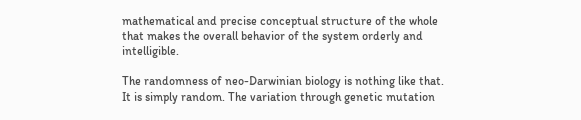mathematical and precise conceptual structure of the whole that makes the overall behavior of the system orderly and intelligible.

The randomness of neo-Darwinian biology is nothing like that. It is simply random. The variation through genetic mutation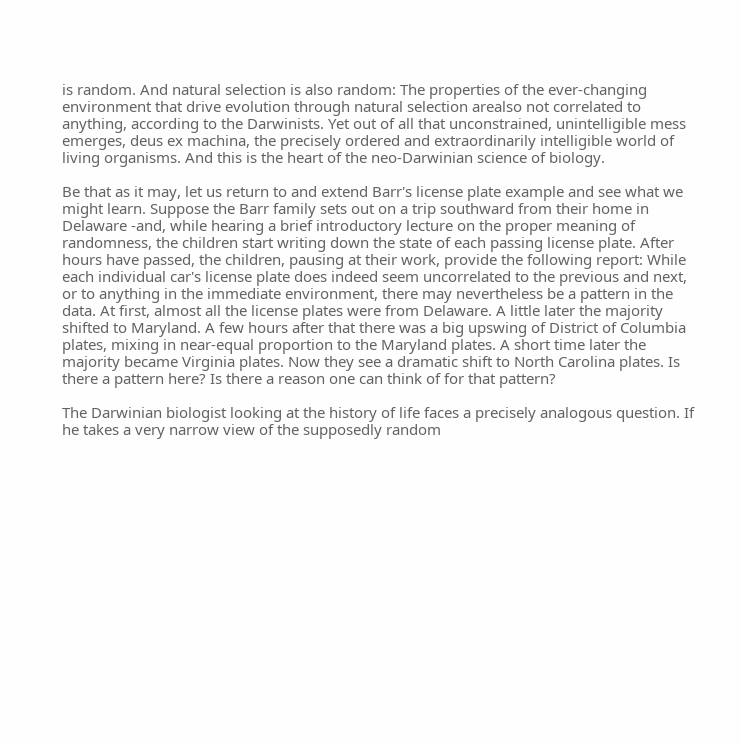is random. And natural selection is also random: The properties of the ever-changing environment that drive evolution through natural selection arealso not correlated to anything, according to the Darwinists. Yet out of all that unconstrained, unintelligible mess emerges, deus ex machina, the precisely ordered and extraordinarily intelligible world of living organisms. And this is the heart of the neo-Darwinian science of biology.

Be that as it may, let us return to and extend Barr's license plate example and see what we might learn. Suppose the Barr family sets out on a trip southward from their home in Delaware -and, while hearing a brief introductory lecture on the proper meaning of randomness, the children start writing down the state of each passing license plate. After hours have passed, the children, pausing at their work, provide the following report: While each individual car's license plate does indeed seem uncorrelated to the previous and next, or to anything in the immediate environment, there may nevertheless be a pattern in the data. At first, almost all the license plates were from Delaware. A little later the majority shifted to Maryland. A few hours after that there was a big upswing of District of Columbia plates, mixing in near-equal proportion to the Maryland plates. A short time later the majority became Virginia plates. Now they see a dramatic shift to North Carolina plates. Is there a pattern here? Is there a reason one can think of for that pattern?

The Darwinian biologist looking at the history of life faces a precisely analogous question. If he takes a very narrow view of the supposedly random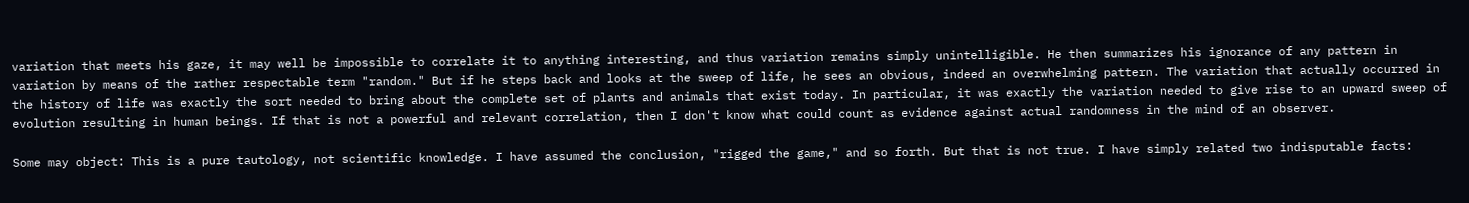variation that meets his gaze, it may well be impossible to correlate it to anything interesting, and thus variation remains simply unintelligible. He then summarizes his ignorance of any pattern in variation by means of the rather respectable term "random." But if he steps back and looks at the sweep of life, he sees an obvious, indeed an overwhelming pattern. The variation that actually occurred in the history of life was exactly the sort needed to bring about the complete set of plants and animals that exist today. In particular, it was exactly the variation needed to give rise to an upward sweep of evolution resulting in human beings. If that is not a powerful and relevant correlation, then I don't know what could count as evidence against actual randomness in the mind of an observer.

Some may object: This is a pure tautology, not scientific knowledge. I have assumed the conclusion, "rigged the game," and so forth. But that is not true. I have simply related two indisputable facts: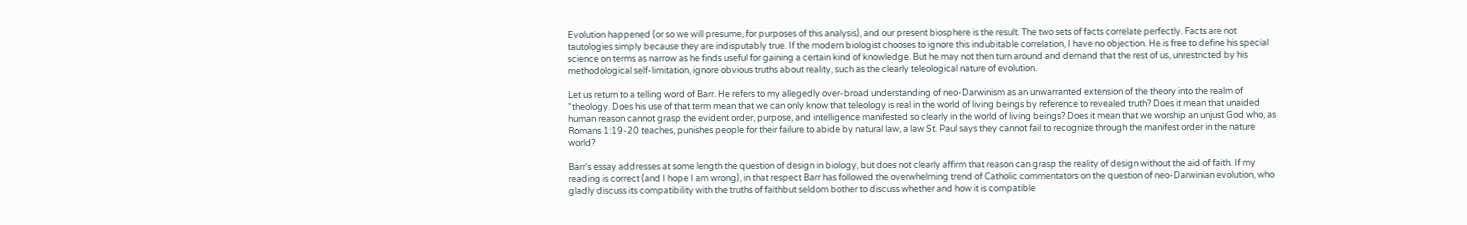Evolution happened (or so we will presume, for purposes of this analysis), and our present biosphere is the result. The two sets of facts correlate perfectly. Facts are not tautologies simply because they are indisputably true. If the modern biologist chooses to ignore this indubitable correlation, I have no objection. He is free to define his special science on terms as narrow as he finds useful for gaining a certain kind of knowledge. But he may not then turn around and demand that the rest of us, unrestricted by his methodological self-limitation, ignore obvious truths about reality, such as the clearly teleological nature of evolution.

Let us return to a telling word of Barr. He refers to my allegedly over-broad understanding of neo-Darwinism as an unwarranted extension of the theory into the realm of "theology. Does his use of that term mean that we can only know that teleology is real in the world of living beings by reference to revealed truth? Does it mean that unaided human reason cannot grasp the evident order, purpose, and intelligence manifested so clearly in the world of living beings? Does it mean that we worship an unjust God who, as Romans 1:19-20 teaches, punishes people for their failure to abide by natural law, a law St. Paul says they cannot fail to recognize through the manifest order in the nature world?

Barr's essay addresses at some length the question of design in biology, but does not clearly affirm that reason can grasp the reality of design without the aid of faith. If my reading is correct (and I hope I am wrong), in that respect Barr has followed the overwhelming trend of Catholic commentators on the question of neo-Darwinian evolution, who gladly discuss its compatibility with the truths of faithbut seldom bother to discuss whether and how it is compatible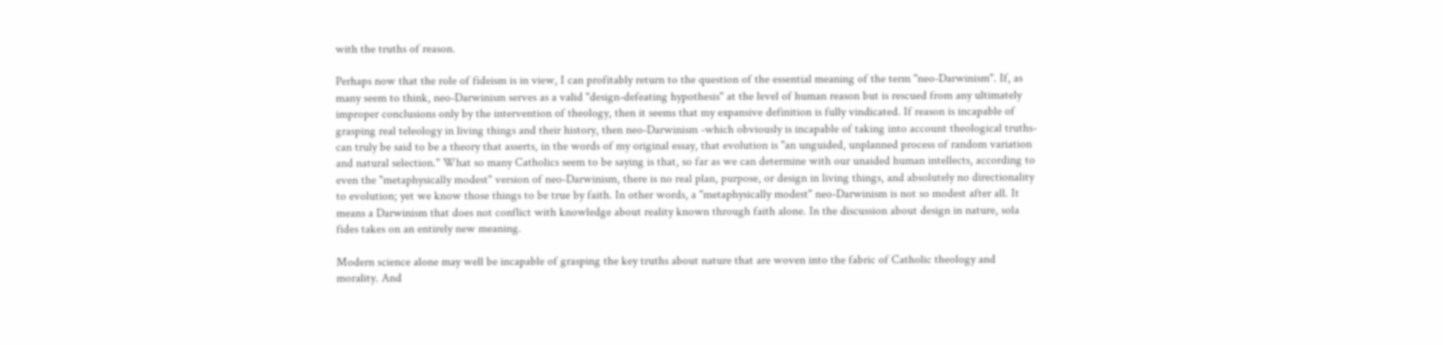with the truths of reason.

Perhaps now that the role of fideism is in view, I can profitably return to the question of the essential meaning of the term "neo-Darwinism". If, as many seem to think, neo-Darwinism serves as a valid "design-defeating hypothesis" at the level of human reason but is rescued from any ultimately improper conclusions only by the intervention of theology, then it seems that my expansive definition is fully vindicated. If reason is incapable of grasping real teleology in living things and their history, then neo-Darwinism -which obviously is incapable of taking into account theological truths- can truly be said to be a theory that asserts, in the words of my original essay, that evolution is "an unguided, unplanned process of random variation and natural selection." What so many Catholics seem to be saying is that, so far as we can determine with our unaided human intellects, according to even the "metaphysically modest" version of neo-Darwinism, there is no real plan, purpose, or design in living things, and absolutely no directionality to evolution; yet we know those things to be true by faith. In other words, a "metaphysically modest" neo-Darwinism is not so modest after all. It means a Darwinism that does not conflict with knowledge about reality known through faith alone. In the discussion about design in nature, sola fides takes on an entirely new meaning.

Modern science alone may well be incapable of grasping the key truths about nature that are woven into the fabric of Catholic theology and morality. And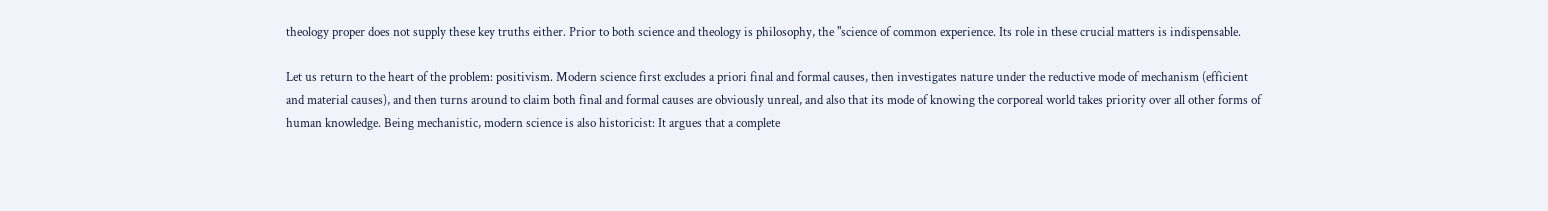theology proper does not supply these key truths either. Prior to both science and theology is philosophy, the "science of common experience. Its role in these crucial matters is indispensable.

Let us return to the heart of the problem: positivism. Modern science first excludes a priori final and formal causes, then investigates nature under the reductive mode of mechanism (efficient and material causes), and then turns around to claim both final and formal causes are obviously unreal, and also that its mode of knowing the corporeal world takes priority over all other forms of human knowledge. Being mechanistic, modern science is also historicist: It argues that a complete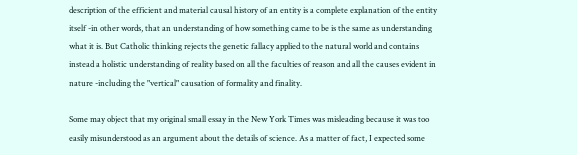description of the efficient and material causal history of an entity is a complete explanation of the entity itself -in other words, that an understanding of how something came to be is the same as understanding what it is. But Catholic thinking rejects the genetic fallacy applied to the natural world and contains instead a holistic understanding of reality based on all the faculties of reason and all the causes evident in nature -including the "vertical" causation of formality and finality.

Some may object that my original small essay in the New York Times was misleading because it was too easily misunderstood as an argument about the details of science. As a matter of fact, I expected some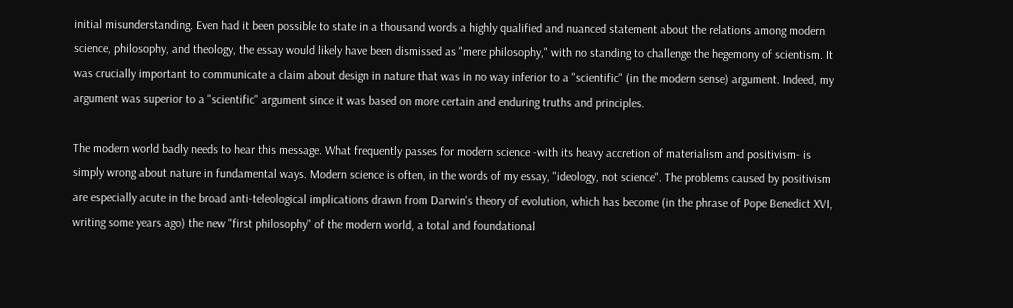initial misunderstanding. Even had it been possible to state in a thousand words a highly qualified and nuanced statement about the relations among modern science, philosophy, and theology, the essay would likely have been dismissed as "mere philosophy," with no standing to challenge the hegemony of scientism. It was crucially important to communicate a claim about design in nature that was in no way inferior to a "scientific" (in the modern sense) argument. Indeed, my argument was superior to a "scientific" argument since it was based on more certain and enduring truths and principles.

The modern world badly needs to hear this message. What frequently passes for modern science -with its heavy accretion of materialism and positivism- is simply wrong about nature in fundamental ways. Modern science is often, in the words of my essay, "ideology, not science". The problems caused by positivism are especially acute in the broad anti-teleological implications drawn from Darwin's theory of evolution, which has become (in the phrase of Pope Benedict XVI, writing some years ago) the new "first philosophy" of the modern world, a total and foundational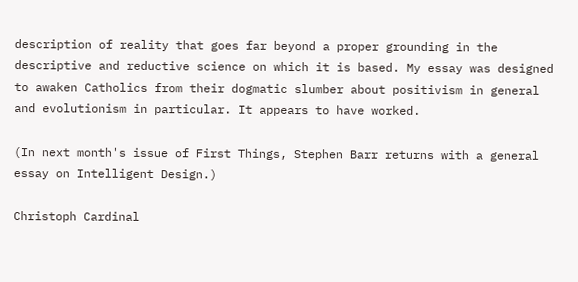description of reality that goes far beyond a proper grounding in the descriptive and reductive science on which it is based. My essay was designed to awaken Catholics from their dogmatic slumber about positivism in general and evolutionism in particular. It appears to have worked.

(In next month's issue of First Things, Stephen Barr returns with a general essay on Intelligent Design.)

Christoph Cardinal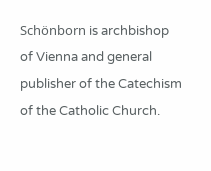Schönborn is archbishop of Vienna and general publisher of the Catechism of the Catholic Church.